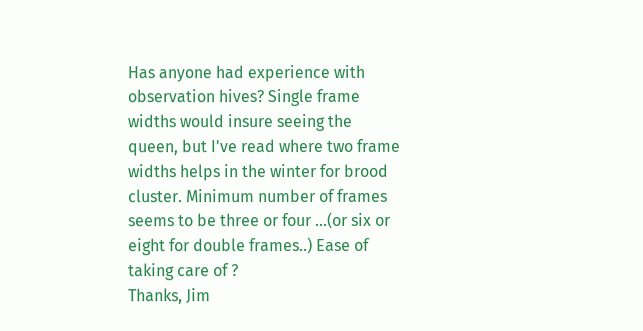Has anyone had experience with observation hives? Single frame widths would insure seeing the queen, but I've read where two frame widths helps in the winter for brood cluster. Minimum number of frames seems to be three or four ...(or six or eight for double frames..) Ease of taking care of ?
Thanks, Jim